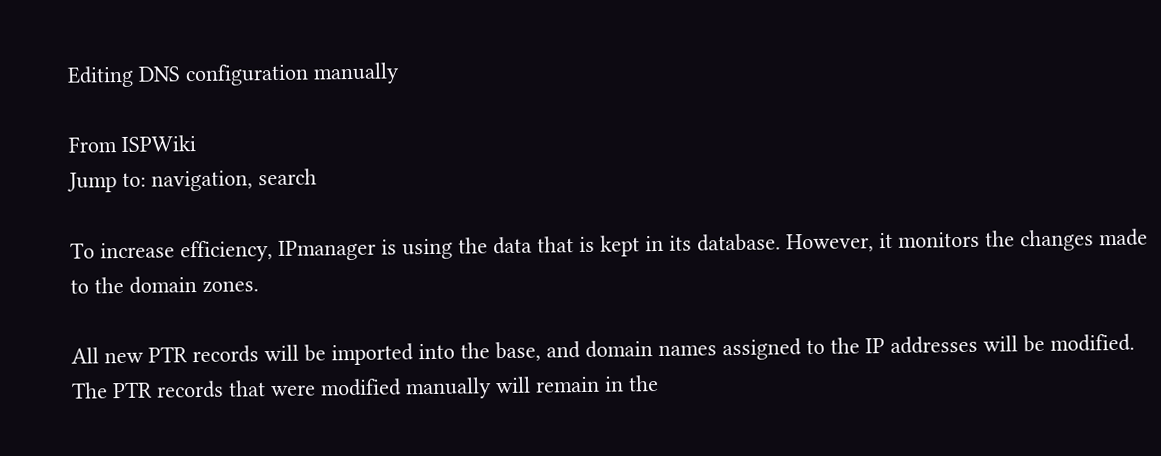Editing DNS configuration manually

From ISPWiki
Jump to: navigation, search

To increase efficiency, IPmanager is using the data that is kept in its database. However, it monitors the changes made to the domain zones.

All new PTR records will be imported into the base, and domain names assigned to the IP addresses will be modified. The PTR records that were modified manually will remain in the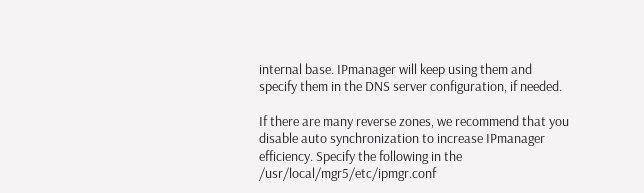internal base. IPmanager will keep using them and specify them in the DNS server configuration, if needed.

If there are many reverse zones, we recommend that you disable auto synchronization to increase IPmanager efficiency. Specify the following in the /usr/local/mgr5/etc/ipmgr.conf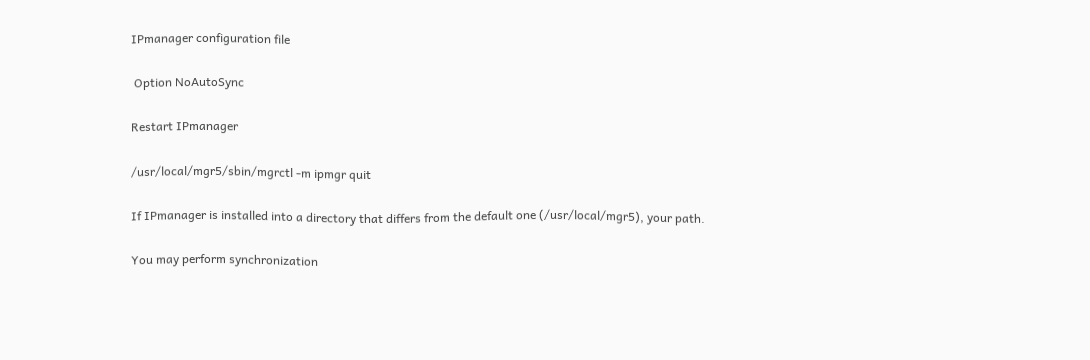IPmanager configuration file

 Option NoAutoSync

Restart IPmanager

/usr/local/mgr5/sbin/mgrctl -m ipmgr quit

If IPmanager is installed into a directory that differs from the default one (/usr/local/mgr5), your path.

You may perform synchronization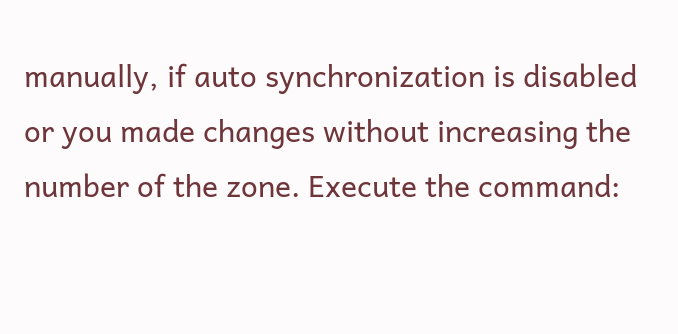manually, if auto synchronization is disabled or you made changes without increasing the number of the zone. Execute the command: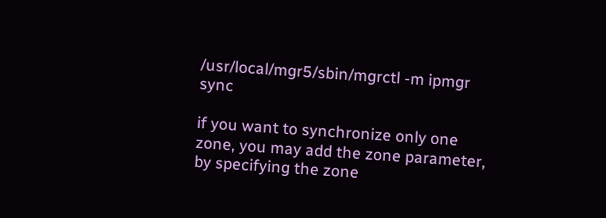/usr/local/mgr5/sbin/mgrctl -m ipmgr sync

if you want to synchronize only one zone, you may add the zone parameter, by specifying the zone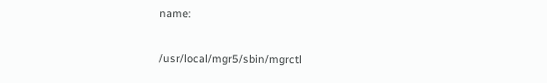name:

/usr/local/mgr5/sbin/mgrctl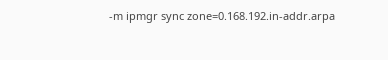-m ipmgr sync zone=0.168.192.in-addr.arpa